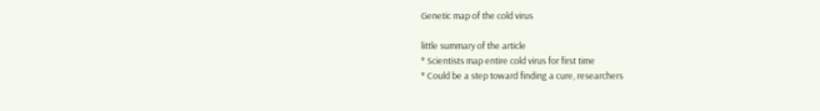Genetic map of the cold virus

little summary of the article
* Scientists map entire cold virus for first time
* Could be a step toward finding a cure, researchers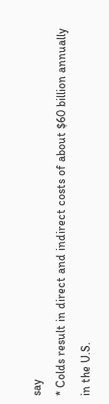say
* Colds result in direct and indirect costs of about $60 billion annually in the U.S.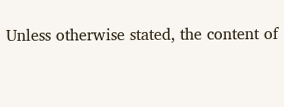Unless otherwise stated, the content of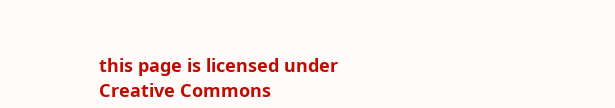this page is licensed under Creative Commons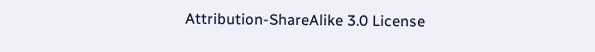Attribution-ShareAlike 3.0 License